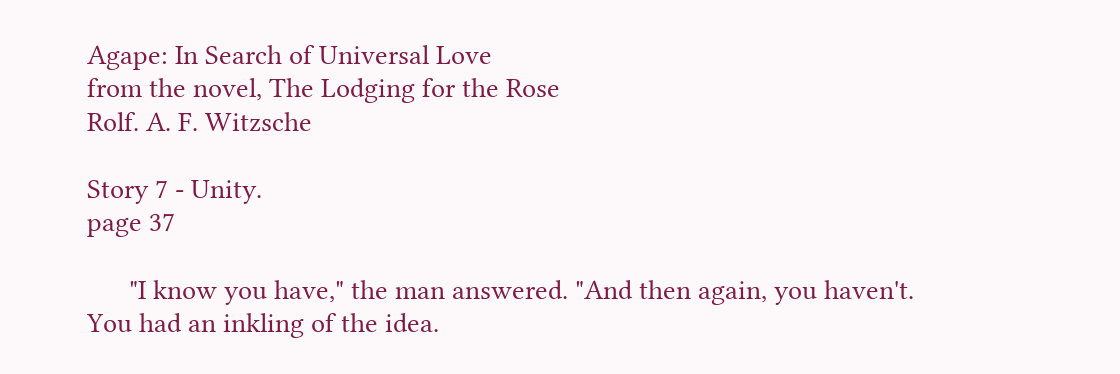Agape: In Search of Universal Love
from the novel, The Lodging for the Rose
Rolf. A. F. Witzsche

Story 7 - Unity.
page 37

      "I know you have," the man answered. "And then again, you haven't. You had an inkling of the idea.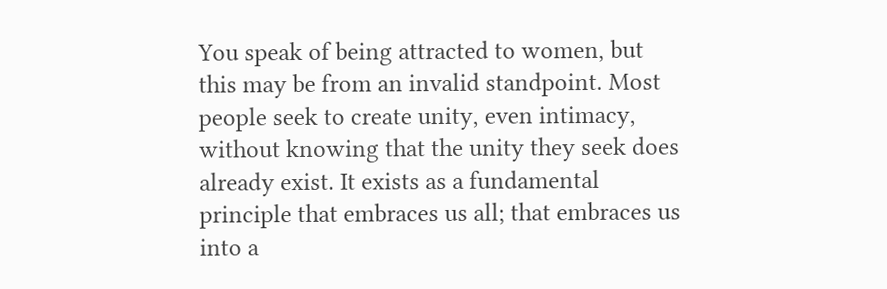You speak of being attracted to women, but this may be from an invalid standpoint. Most people seek to create unity, even intimacy, without knowing that the unity they seek does already exist. It exists as a fundamental principle that embraces us all; that embraces us into a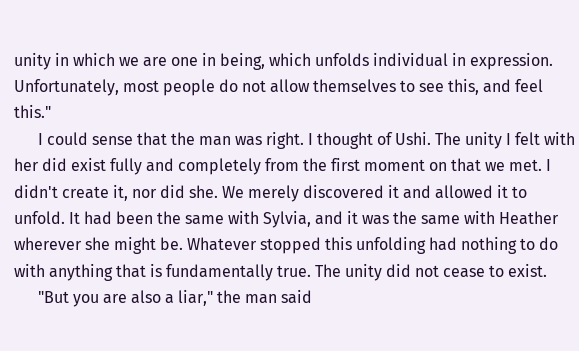unity in which we are one in being, which unfolds individual in expression. Unfortunately, most people do not allow themselves to see this, and feel this."
      I could sense that the man was right. I thought of Ushi. The unity I felt with her did exist fully and completely from the first moment on that we met. I didn't create it, nor did she. We merely discovered it and allowed it to unfold. It had been the same with Sylvia, and it was the same with Heather wherever she might be. Whatever stopped this unfolding had nothing to do with anything that is fundamentally true. The unity did not cease to exist.
      "But you are also a liar," the man said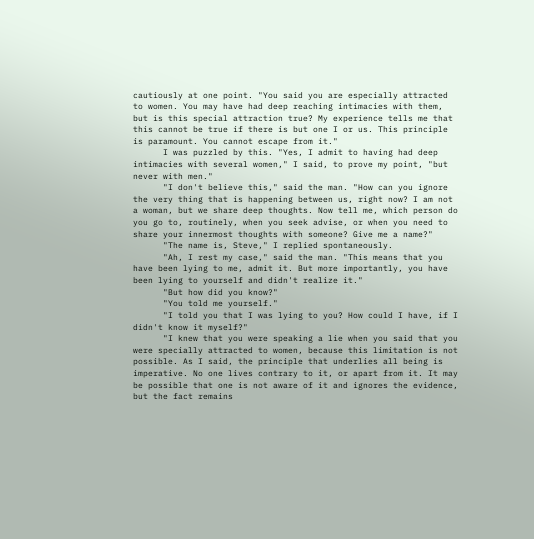cautiously at one point. "You said you are especially attracted to women. You may have had deep reaching intimacies with them, but is this special attraction true? My experience tells me that this cannot be true if there is but one I or us. This principle is paramount. You cannot escape from it."
      I was puzzled by this. "Yes, I admit to having had deep intimacies with several women," I said, to prove my point, "but never with men."
      "I don't believe this," said the man. "How can you ignore the very thing that is happening between us, right now? I am not a woman, but we share deep thoughts. Now tell me, which person do you go to, routinely, when you seek advise, or when you need to share your innermost thoughts with someone? Give me a name?"
      "The name is, Steve," I replied spontaneously.
      "Ah, I rest my case," said the man. "This means that you have been lying to me, admit it. But more importantly, you have been lying to yourself and didn't realize it."
      "But how did you know?"
      "You told me yourself."
      "I told you that I was lying to you? How could I have, if I didn't know it myself?"
      "I knew that you were speaking a lie when you said that you were specially attracted to women, because this limitation is not possible. As I said, the principle that underlies all being is imperative. No one lives contrary to it, or apart from it. It may be possible that one is not aware of it and ignores the evidence, but the fact remains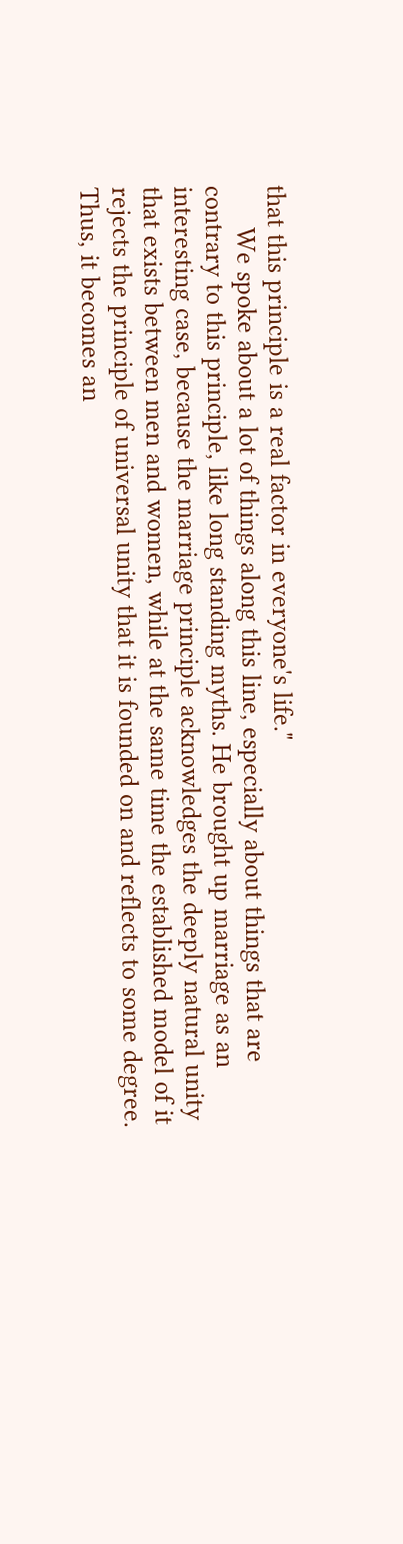that this principle is a real factor in everyone's life."
      We spoke about a lot of things along this line, especially about things that are contrary to this principle, like long standing myths. He brought up marriage as an interesting case, because the marriage principle acknowledges the deeply natural unity that exists between men and women, while at the same time the established model of it rejects the principle of universal unity that it is founded on and reflects to some degree. Thus, it becomes an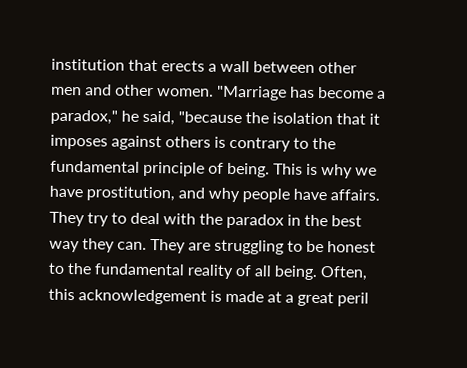institution that erects a wall between other men and other women. "Marriage has become a paradox," he said, "because the isolation that it imposes against others is contrary to the fundamental principle of being. This is why we have prostitution, and why people have affairs. They try to deal with the paradox in the best way they can. They are struggling to be honest to the fundamental reality of all being. Often, this acknowledgement is made at a great peril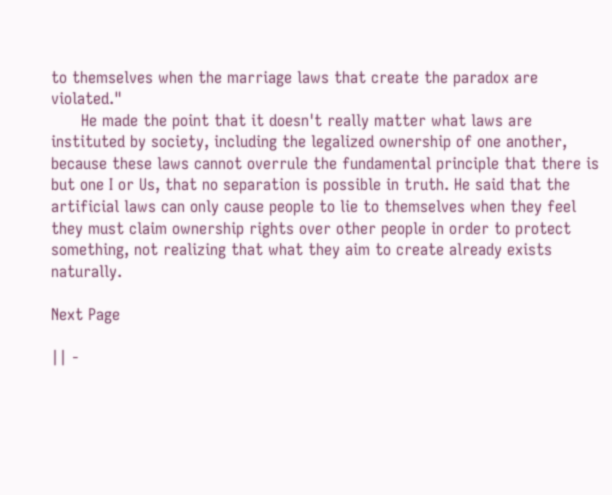to themselves when the marriage laws that create the paradox are violated."
      He made the point that it doesn't really matter what laws are instituted by society, including the legalized ownership of one another, because these laws cannot overrule the fundamental principle that there is but one I or Us, that no separation is possible in truth. He said that the artificial laws can only cause people to lie to themselves when they feel they must claim ownership rights over other people in order to protect something, not realizing that what they aim to create already exists naturally.

Next Page

|| -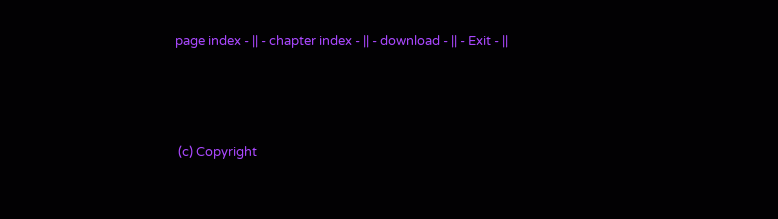page index - || - chapter index - || - download - || - Exit - ||





 (c) Copyright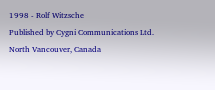1998 - Rolf Witzsche
Published by Cygni Communications Ltd. North Vancouver, Canada